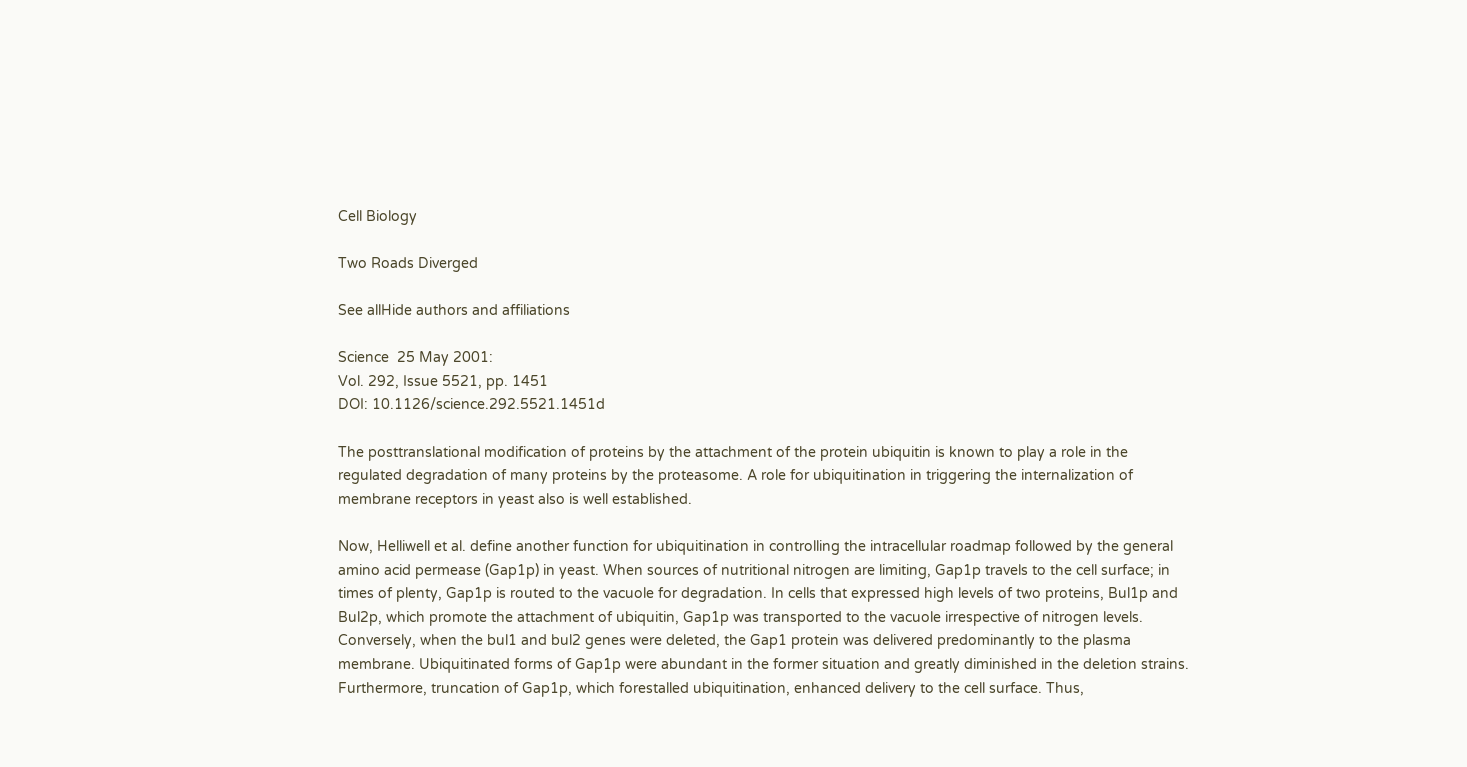Cell Biology

Two Roads Diverged

See allHide authors and affiliations

Science  25 May 2001:
Vol. 292, Issue 5521, pp. 1451
DOI: 10.1126/science.292.5521.1451d

The posttranslational modification of proteins by the attachment of the protein ubiquitin is known to play a role in the regulated degradation of many proteins by the proteasome. A role for ubiquitination in triggering the internalization of membrane receptors in yeast also is well established.

Now, Helliwell et al. define another function for ubiquitination in controlling the intracellular roadmap followed by the general amino acid permease (Gap1p) in yeast. When sources of nutritional nitrogen are limiting, Gap1p travels to the cell surface; in times of plenty, Gap1p is routed to the vacuole for degradation. In cells that expressed high levels of two proteins, Bul1p and Bul2p, which promote the attachment of ubiquitin, Gap1p was transported to the vacuole irrespective of nitrogen levels. Conversely, when the bul1 and bul2 genes were deleted, the Gap1 protein was delivered predominantly to the plasma membrane. Ubiquitinated forms of Gap1p were abundant in the former situation and greatly diminished in the deletion strains. Furthermore, truncation of Gap1p, which forestalled ubiquitination, enhanced delivery to the cell surface. Thus,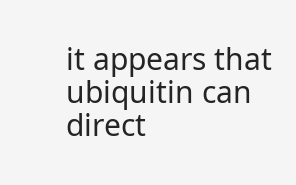it appears that ubiquitin can direct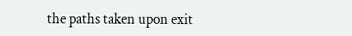the paths taken upon exit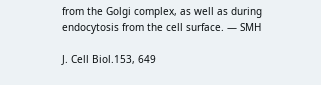from the Golgi complex, as well as during endocytosis from the cell surface. — SMH

J. Cell Biol.153, 649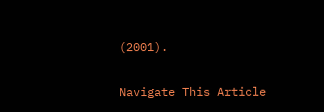(2001).

Navigate This Article